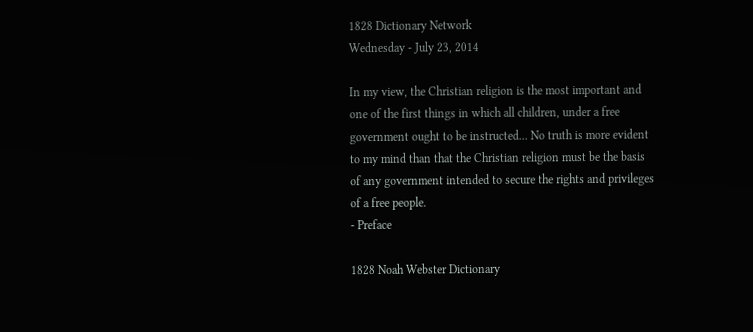1828 Dictionary Network
Wednesday - July 23, 2014

In my view, the Christian religion is the most important and one of the first things in which all children, under a free government ought to be instructed... No truth is more evident to my mind than that the Christian religion must be the basis of any government intended to secure the rights and privileges of a free people.
- Preface

1828 Noah Webster Dictionary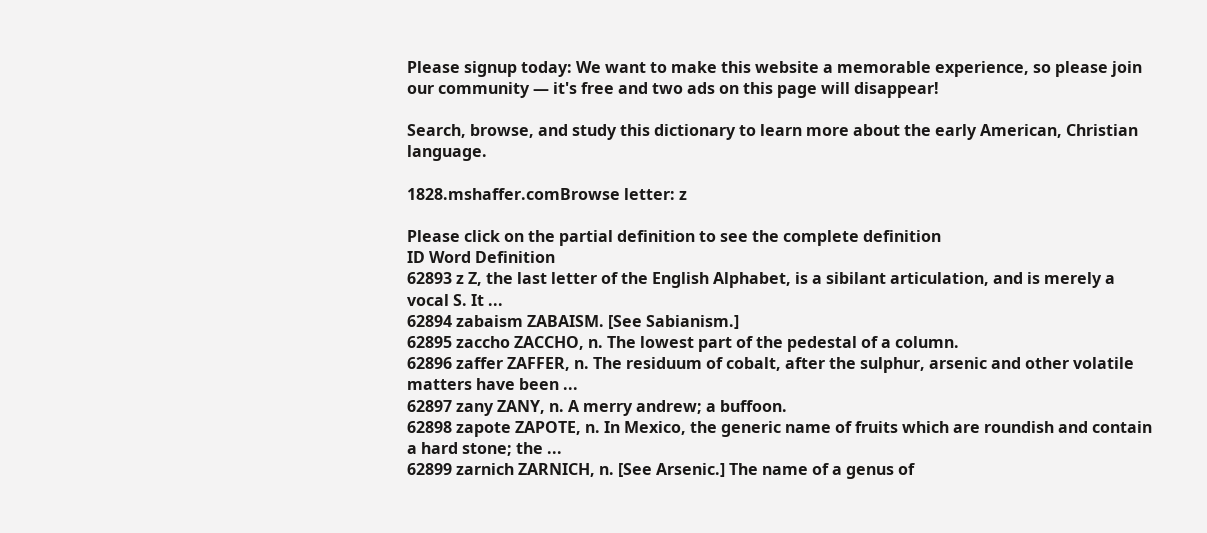Please signup today: We want to make this website a memorable experience, so please join our community — it's free and two ads on this page will disappear!

Search, browse, and study this dictionary to learn more about the early American, Christian language.

1828.mshaffer.comBrowse letter: z

Please click on the partial definition to see the complete definition
ID Word Definition
62893 z Z, the last letter of the English Alphabet, is a sibilant articulation, and is merely a vocal S. It ...
62894 zabaism ZABAISM. [See Sabianism.]
62895 zaccho ZACCHO, n. The lowest part of the pedestal of a column.
62896 zaffer ZAFFER, n. The residuum of cobalt, after the sulphur, arsenic and other volatile matters have been ...
62897 zany ZANY, n. A merry andrew; a buffoon.
62898 zapote ZAPOTE, n. In Mexico, the generic name of fruits which are roundish and contain a hard stone; the ...
62899 zarnich ZARNICH, n. [See Arsenic.] The name of a genus of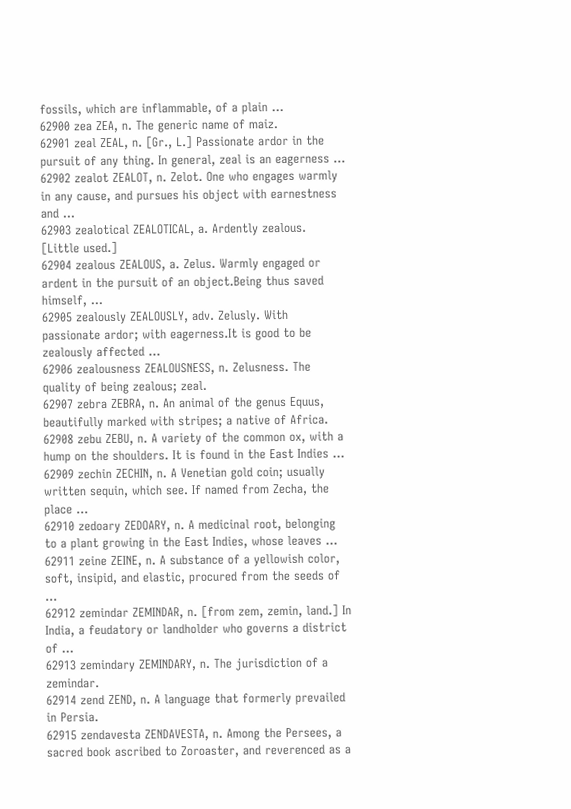fossils, which are inflammable, of a plain ...
62900 zea ZEA, n. The generic name of maiz.
62901 zeal ZEAL, n. [Gr., L.] Passionate ardor in the pursuit of any thing. In general, zeal is an eagerness ...
62902 zealot ZEALOT, n. Zelot. One who engages warmly in any cause, and pursues his object with earnestness and ...
62903 zealotical ZEALOTICAL, a. Ardently zealous. [Little used.]
62904 zealous ZEALOUS, a. Zelus. Warmly engaged or ardent in the pursuit of an object.Being thus saved himself, ...
62905 zealously ZEALOUSLY, adv. Zelusly. With passionate ardor; with eagerness.It is good to be zealously affected ...
62906 zealousness ZEALOUSNESS, n. Zelusness. The quality of being zealous; zeal.
62907 zebra ZEBRA, n. An animal of the genus Equus, beautifully marked with stripes; a native of Africa.
62908 zebu ZEBU, n. A variety of the common ox, with a hump on the shoulders. It is found in the East Indies ...
62909 zechin ZECHIN, n. A Venetian gold coin; usually written sequin, which see. If named from Zecha, the place ...
62910 zedoary ZEDOARY, n. A medicinal root, belonging to a plant growing in the East Indies, whose leaves ...
62911 zeine ZEINE, n. A substance of a yellowish color, soft, insipid, and elastic, procured from the seeds of ...
62912 zemindar ZEMINDAR, n. [from zem, zemin, land.] In India, a feudatory or landholder who governs a district of ...
62913 zemindary ZEMINDARY, n. The jurisdiction of a zemindar.
62914 zend ZEND, n. A language that formerly prevailed in Persia.
62915 zendavesta ZENDAVESTA, n. Among the Persees, a sacred book ascribed to Zoroaster, and reverenced as a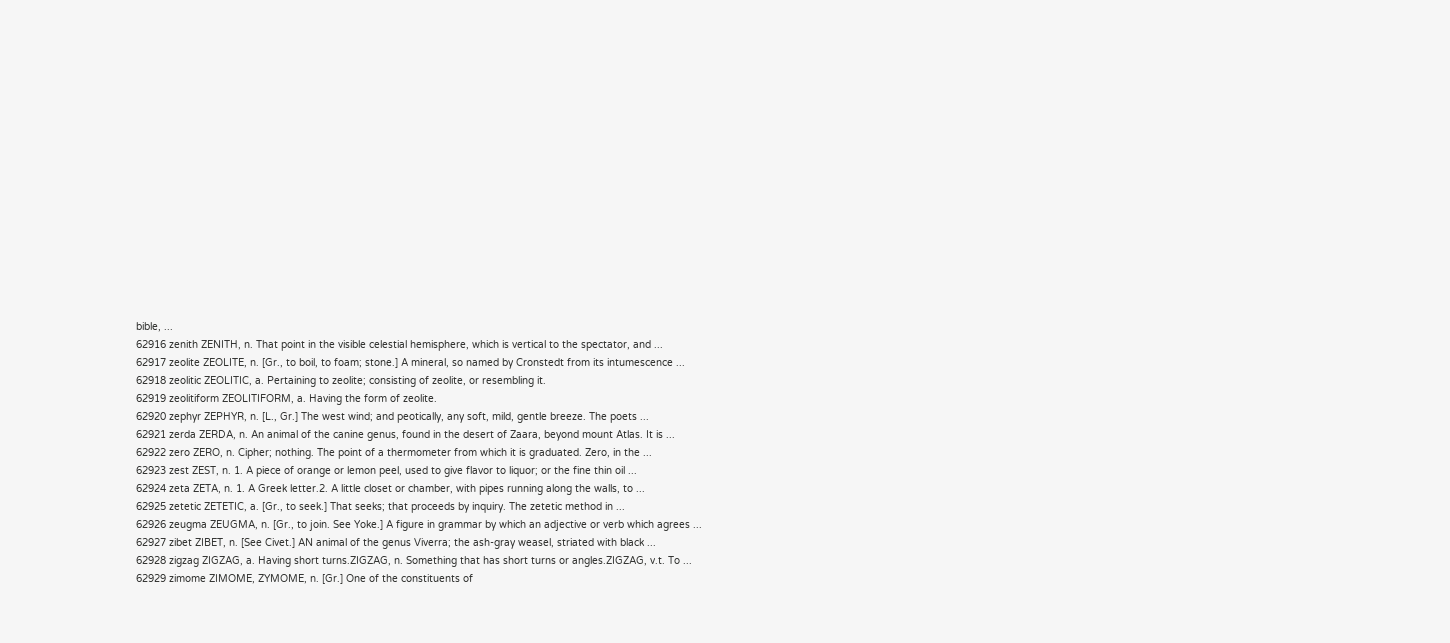bible, ...
62916 zenith ZENITH, n. That point in the visible celestial hemisphere, which is vertical to the spectator, and ...
62917 zeolite ZEOLITE, n. [Gr., to boil, to foam; stone.] A mineral, so named by Cronstedt from its intumescence ...
62918 zeolitic ZEOLITIC, a. Pertaining to zeolite; consisting of zeolite, or resembling it.
62919 zeolitiform ZEOLITIFORM, a. Having the form of zeolite.
62920 zephyr ZEPHYR, n. [L., Gr.] The west wind; and peotically, any soft, mild, gentle breeze. The poets ...
62921 zerda ZERDA, n. An animal of the canine genus, found in the desert of Zaara, beyond mount Atlas. It is ...
62922 zero ZERO, n. Cipher; nothing. The point of a thermometer from which it is graduated. Zero, in the ...
62923 zest ZEST, n. 1. A piece of orange or lemon peel, used to give flavor to liquor; or the fine thin oil ...
62924 zeta ZETA, n. 1. A Greek letter.2. A little closet or chamber, with pipes running along the walls, to ...
62925 zetetic ZETETIC, a. [Gr., to seek.] That seeks; that proceeds by inquiry. The zetetic method in ...
62926 zeugma ZEUGMA, n. [Gr., to join. See Yoke.] A figure in grammar by which an adjective or verb which agrees ...
62927 zibet ZIBET, n. [See Civet.] AN animal of the genus Viverra; the ash-gray weasel, striated with black ...
62928 zigzag ZIGZAG, a. Having short turns.ZIGZAG, n. Something that has short turns or angles.ZIGZAG, v.t. To ...
62929 zimome ZIMOME, ZYMOME, n. [Gr.] One of the constituents of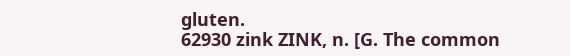gluten.
62930 zink ZINK, n. [G. The common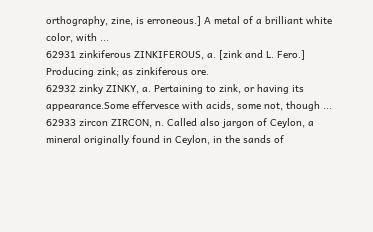orthography, zine, is erroneous.] A metal of a brilliant white color, with ...
62931 zinkiferous ZINKIFEROUS, a. [zink and L. Fero.] Producing zink; as zinkiferous ore.
62932 zinky ZINKY, a. Pertaining to zink, or having its appearance.Some effervesce with acids, some not, though ...
62933 zircon ZIRCON, n. Called also jargon of Ceylon, a mineral originally found in Ceylon, in the sands of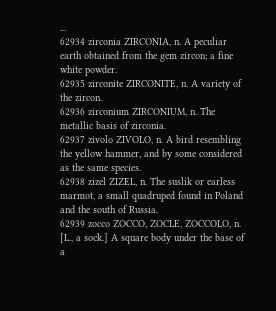...
62934 zirconia ZIRCONIA, n. A peculiar earth obtained from the gem zircon; a fine white powder.
62935 zirconite ZIRCONITE, n. A variety of the zircon.
62936 zirconium ZIRCONIUM, n. The metallic basis of zirconia.
62937 zivolo ZIVOLO, n. A bird resembling the yellow hammer, and by some considered as the same species.
62938 zizel ZIZEL, n. The suslik or earless marmot, a small quadruped found in Poland and the south of Russia.
62939 zocco ZOCCO, ZOCLE, ZOCCOLO, n. [L., a sock.] A square body under the base of a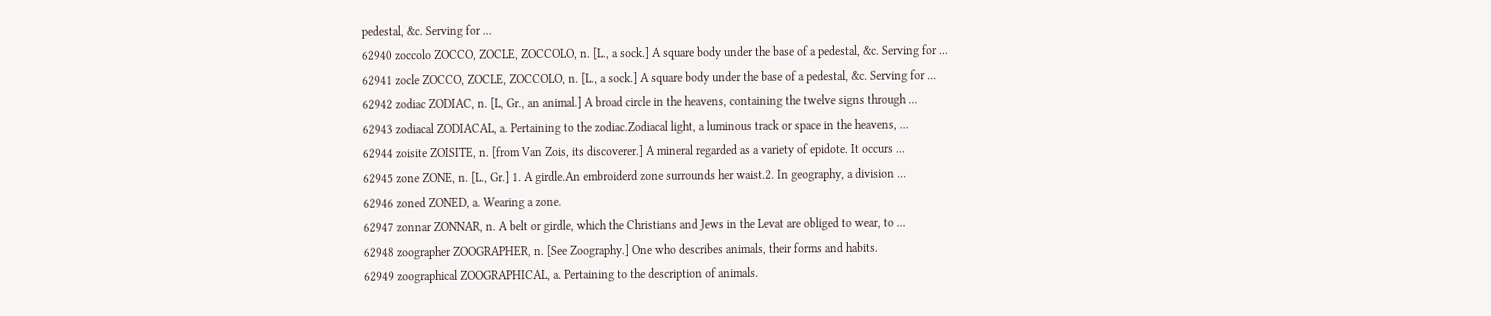pedestal, &c. Serving for ...
62940 zoccolo ZOCCO, ZOCLE, ZOCCOLO, n. [L., a sock.] A square body under the base of a pedestal, &c. Serving for ...
62941 zocle ZOCCO, ZOCLE, ZOCCOLO, n. [L., a sock.] A square body under the base of a pedestal, &c. Serving for ...
62942 zodiac ZODIAC, n. [L, Gr., an animal.] A broad circle in the heavens, containing the twelve signs through ...
62943 zodiacal ZODIACAL, a. Pertaining to the zodiac.Zodiacal light, a luminous track or space in the heavens, ...
62944 zoisite ZOISITE, n. [from Van Zois, its discoverer.] A mineral regarded as a variety of epidote. It occurs ...
62945 zone ZONE, n. [L., Gr.] 1. A girdle.An embroiderd zone surrounds her waist.2. In geography, a division ...
62946 zoned ZONED, a. Wearing a zone.
62947 zonnar ZONNAR, n. A belt or girdle, which the Christians and Jews in the Levat are obliged to wear, to ...
62948 zoographer ZOOGRAPHER, n. [See Zoography.] One who describes animals, their forms and habits.
62949 zoographical ZOOGRAPHICAL, a. Pertaining to the description of animals.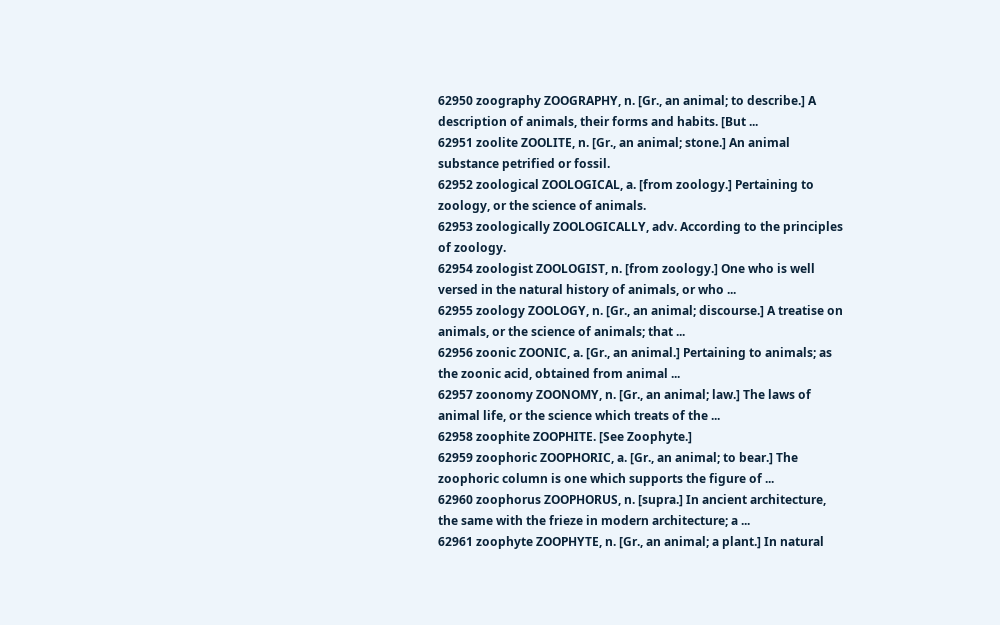62950 zoography ZOOGRAPHY, n. [Gr., an animal; to describe.] A description of animals, their forms and habits. [But ...
62951 zoolite ZOOLITE, n. [Gr., an animal; stone.] An animal substance petrified or fossil.
62952 zoological ZOOLOGICAL, a. [from zoology.] Pertaining to zoology, or the science of animals.
62953 zoologically ZOOLOGICALLY, adv. According to the principles of zoology.
62954 zoologist ZOOLOGIST, n. [from zoology.] One who is well versed in the natural history of animals, or who ...
62955 zoology ZOOLOGY, n. [Gr., an animal; discourse.] A treatise on animals, or the science of animals; that ...
62956 zoonic ZOONIC, a. [Gr., an animal.] Pertaining to animals; as the zoonic acid, obtained from animal ...
62957 zoonomy ZOONOMY, n. [Gr., an animal; law.] The laws of animal life, or the science which treats of the ...
62958 zoophite ZOOPHITE. [See Zoophyte.]
62959 zoophoric ZOOPHORIC, a. [Gr., an animal; to bear.] The zoophoric column is one which supports the figure of ...
62960 zoophorus ZOOPHORUS, n. [supra.] In ancient architecture, the same with the frieze in modern architecture; a ...
62961 zoophyte ZOOPHYTE, n. [Gr., an animal; a plant.] In natural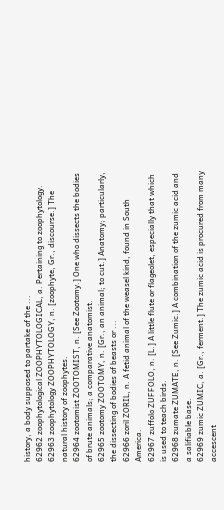history, a body supposed to partake of the ...
62962 zoophytological ZOOPHYTOLOGICAL, a. Pertaining to zoophytology.
62963 zoophytology ZOOPHYTOLOGY, n. [zoophyte, Gr., discourse.] The natural history of zoophytes.
62964 zootomist ZOOTOMIST, n. [See Zootomy.] One who dissects the bodies of brute animals; a comparative anatomist.
62965 zootomy ZOOTOMY, n. [Gr., an animal; to cut.] Anatomy; particularly, the dissecting of bodies of beasts or ...
62966 zoril ZORIL, n. A fetid animal of the weasel kind, found in South America.
62967 zuffolo ZUFFOLO, n. [L.] A little flute or flageolet, especially that which is used to teach birds.
62968 zumate ZUMATE, n. [See Zumic.] A combination of the zumic acid and a salifiable base.
62969 zumic ZUMIC, a. [Gr., ferment.] The zumic acid is procured from many accescent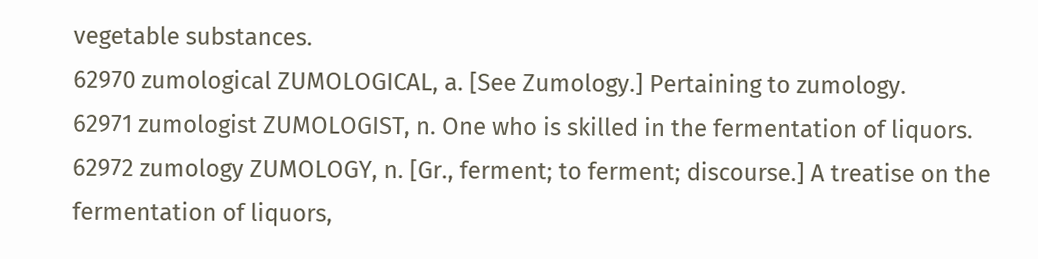vegetable substances.
62970 zumological ZUMOLOGICAL, a. [See Zumology.] Pertaining to zumology.
62971 zumologist ZUMOLOGIST, n. One who is skilled in the fermentation of liquors.
62972 zumology ZUMOLOGY, n. [Gr., ferment; to ferment; discourse.] A treatise on the fermentation of liquors,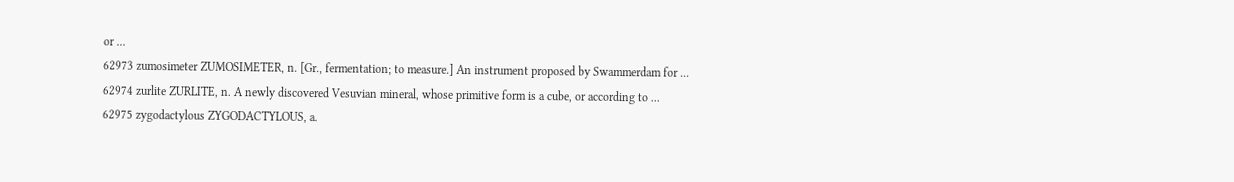or ...
62973 zumosimeter ZUMOSIMETER, n. [Gr., fermentation; to measure.] An instrument proposed by Swammerdam for ...
62974 zurlite ZURLITE, n. A newly discovered Vesuvian mineral, whose primitive form is a cube, or according to ...
62975 zygodactylous ZYGODACTYLOUS, a.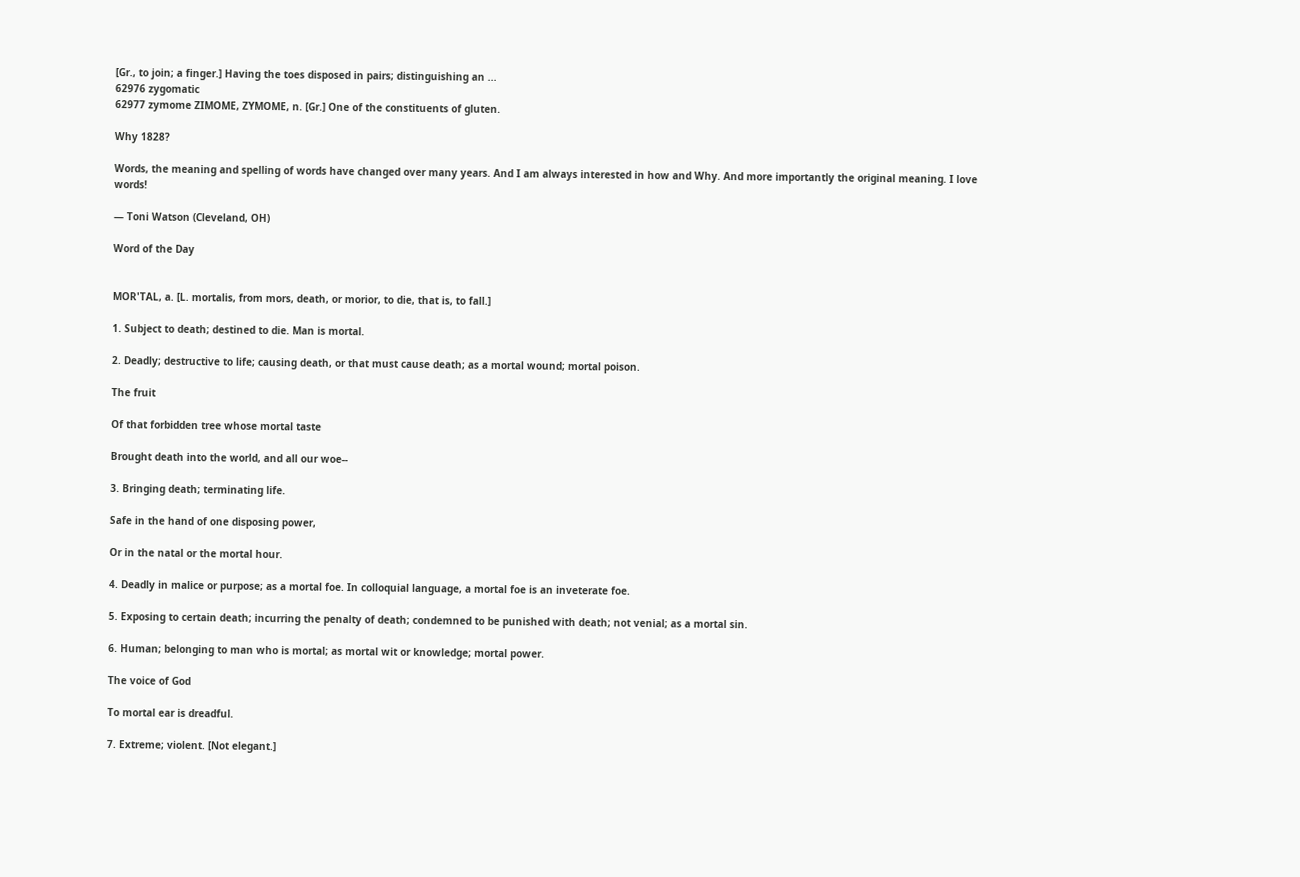[Gr., to join; a finger.] Having the toes disposed in pairs; distinguishing an ...
62976 zygomatic
62977 zymome ZIMOME, ZYMOME, n. [Gr.] One of the constituents of gluten.

Why 1828?

Words, the meaning and spelling of words have changed over many years. And I am always interested in how and Why. And more importantly the original meaning. I love words!

— Toni Watson (Cleveland, OH)

Word of the Day


MOR'TAL, a. [L. mortalis, from mors, death, or morior, to die, that is, to fall.]

1. Subject to death; destined to die. Man is mortal.

2. Deadly; destructive to life; causing death, or that must cause death; as a mortal wound; mortal poison.

The fruit

Of that forbidden tree whose mortal taste

Brought death into the world, and all our woe--

3. Bringing death; terminating life.

Safe in the hand of one disposing power,

Or in the natal or the mortal hour.

4. Deadly in malice or purpose; as a mortal foe. In colloquial language, a mortal foe is an inveterate foe.

5. Exposing to certain death; incurring the penalty of death; condemned to be punished with death; not venial; as a mortal sin.

6. Human; belonging to man who is mortal; as mortal wit or knowledge; mortal power.

The voice of God

To mortal ear is dreadful.

7. Extreme; violent. [Not elegant.]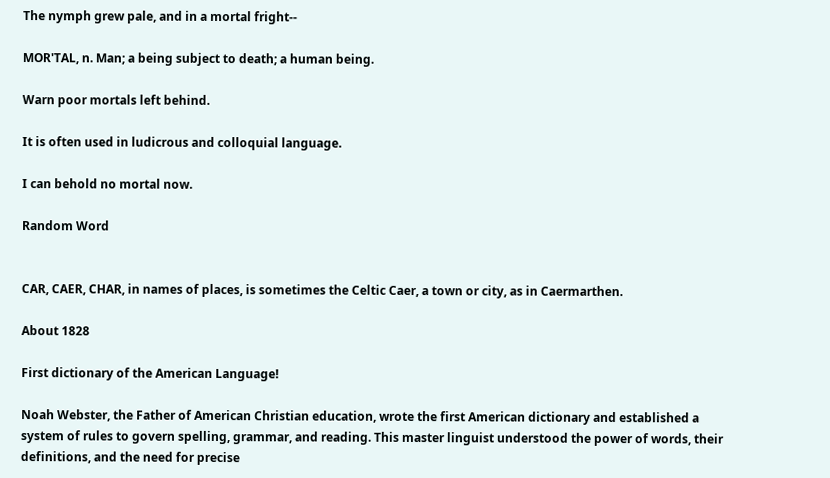The nymph grew pale, and in a mortal fright--

MOR'TAL, n. Man; a being subject to death; a human being.

Warn poor mortals left behind.

It is often used in ludicrous and colloquial language.

I can behold no mortal now.

Random Word


CAR, CAER, CHAR, in names of places, is sometimes the Celtic Caer, a town or city, as in Caermarthen.

About 1828

First dictionary of the American Language!

Noah Webster, the Father of American Christian education, wrote the first American dictionary and established a system of rules to govern spelling, grammar, and reading. This master linguist understood the power of words, their definitions, and the need for precise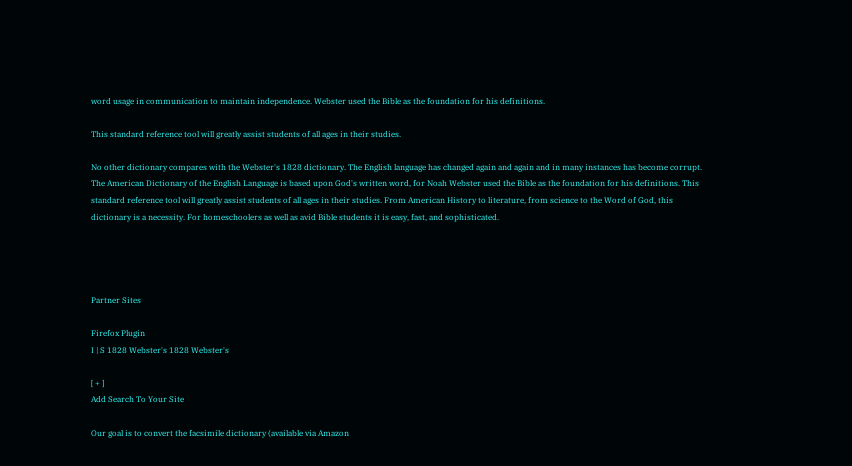word usage in communication to maintain independence. Webster used the Bible as the foundation for his definitions.

This standard reference tool will greatly assist students of all ages in their studies.

No other dictionary compares with the Webster's 1828 dictionary. The English language has changed again and again and in many instances has become corrupt. The American Dictionary of the English Language is based upon God's written word, for Noah Webster used the Bible as the foundation for his definitions. This standard reference tool will greatly assist students of all ages in their studies. From American History to literature, from science to the Word of God, this dictionary is a necessity. For homeschoolers as well as avid Bible students it is easy, fast, and sophisticated.




Partner Sites

Firefox Plugin
I | S 1828 Webster's 1828 Webster's

[ + ]
Add Search To Your Site

Our goal is to convert the facsimile dictionary (available via Amazon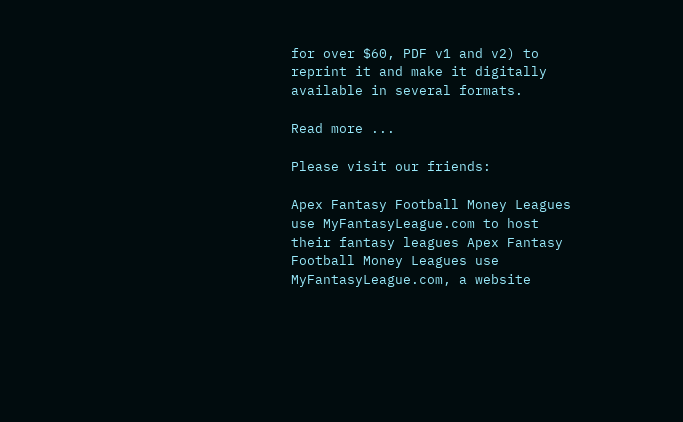for over $60, PDF v1 and v2) to reprint it and make it digitally available in several formats.

Read more ...

Please visit our friends:

Apex Fantasy Football Money Leagues use MyFantasyLeague.com to host their fantasy leagues Apex Fantasy Football Money Leagues use MyFantasyLeague.com, a website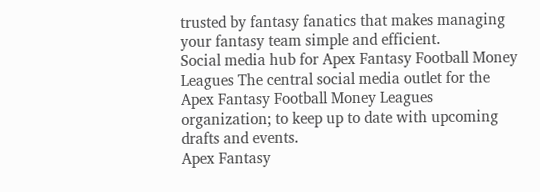trusted by fantasy fanatics that makes managing your fantasy team simple and efficient.
Social media hub for Apex Fantasy Football Money Leagues The central social media outlet for the Apex Fantasy Football Money Leagues organization; to keep up to date with upcoming drafts and events.
Apex Fantasy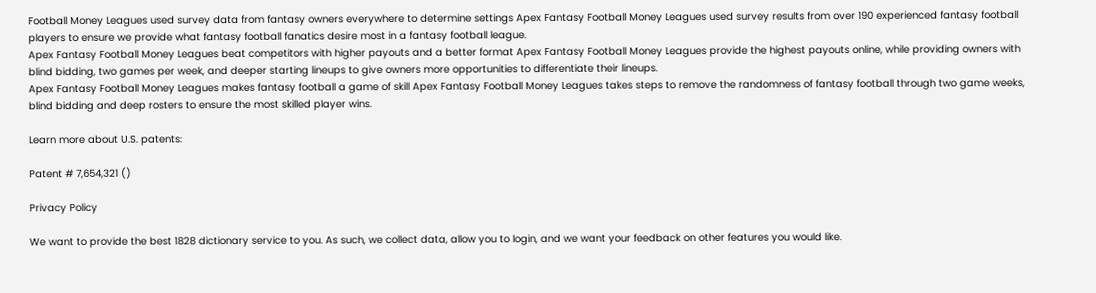Football Money Leagues used survey data from fantasy owners everywhere to determine settings Apex Fantasy Football Money Leagues used survey results from over 190 experienced fantasy football players to ensure we provide what fantasy football fanatics desire most in a fantasy football league.
Apex Fantasy Football Money Leagues beat competitors with higher payouts and a better format Apex Fantasy Football Money Leagues provide the highest payouts online, while providing owners with blind bidding, two games per week, and deeper starting lineups to give owners more opportunities to differentiate their lineups.
Apex Fantasy Football Money Leagues makes fantasy football a game of skill Apex Fantasy Football Money Leagues takes steps to remove the randomness of fantasy football through two game weeks, blind bidding and deep rosters to ensure the most skilled player wins.

Learn more about U.S. patents:

Patent # 7,654,321 ()

Privacy Policy

We want to provide the best 1828 dictionary service to you. As such, we collect data, allow you to login, and we want your feedback on other features you would like.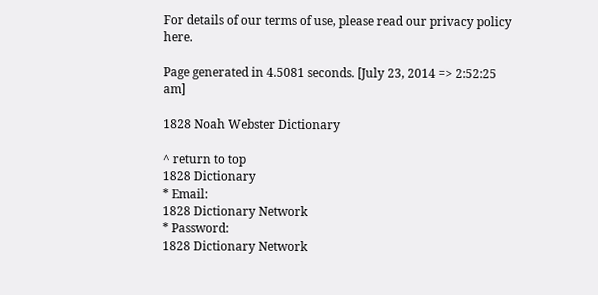For details of our terms of use, please read our privacy policy here.

Page generated in 4.5081 seconds. [July 23, 2014 => 2:52:25 am]

1828 Noah Webster Dictionary

^ return to top
1828 Dictionary
* Email:
1828 Dictionary Network
* Password:
1828 Dictionary Network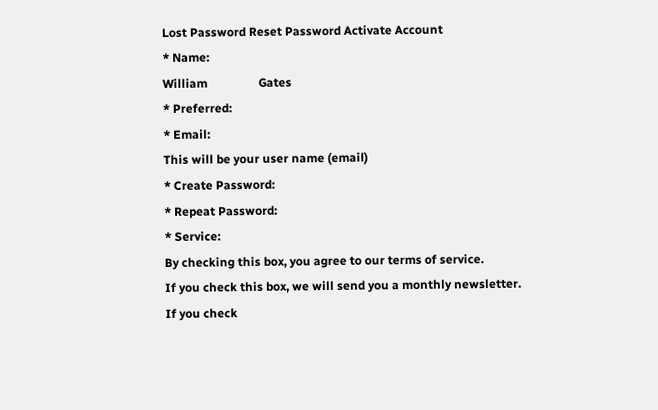Lost Password Reset Password Activate Account
* Name:
William                 Gates
* Preferred:
* Email:
This will be your user name (email)
* Create Password:
* Repeat Password:
* Service:
By checking this box, you agree to our terms of service.
If you check this box, we will send you a monthly newsletter.
If you check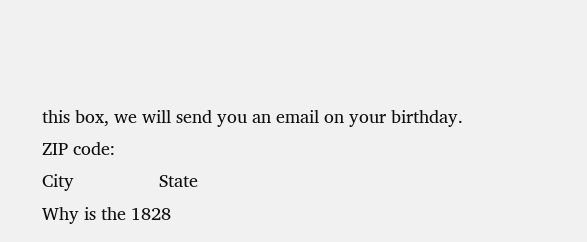this box, we will send you an email on your birthday.
ZIP code:
City                 State
Why is the 1828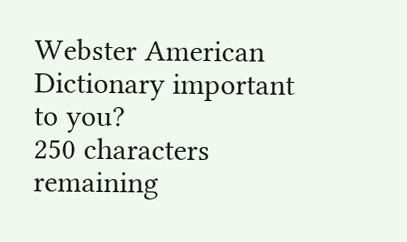Webster American Dictionary important to you?
250 characters remaining